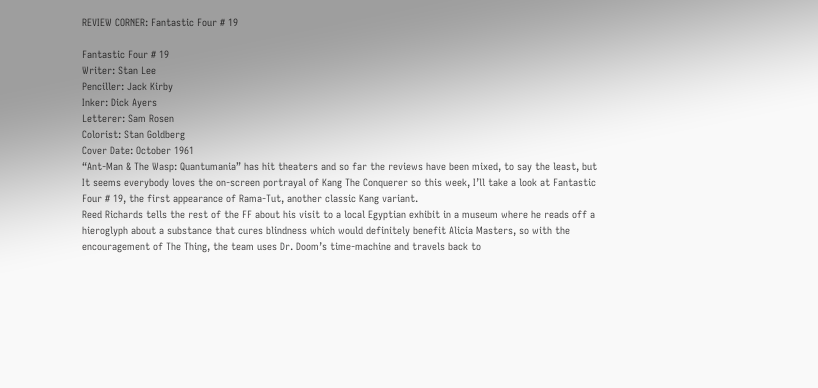REVIEW CORNER: Fantastic Four # 19

Fantastic Four # 19
Writer: Stan Lee
Penciller: Jack Kirby
Inker: Dick Ayers
Letterer: Sam Rosen
Colorist: Stan Goldberg
Cover Date: October 1961
“Ant-Man & The Wasp: Quantumania” has hit theaters and so far the reviews have been mixed, to say the least, but It seems everybody loves the on-screen portrayal of Kang The Conquerer so this week, I’ll take a look at Fantastic Four # 19, the first appearance of Rama-Tut, another classic Kang variant.
Reed Richards tells the rest of the FF about his visit to a local Egyptian exhibit in a museum where he reads off a hieroglyph about a substance that cures blindness which would definitely benefit Alicia Masters, so with the encouragement of The Thing, the team uses Dr. Doom’s time-machine and travels back to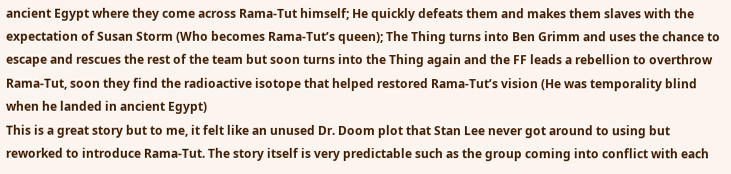ancient Egypt where they come across Rama-Tut himself; He quickly defeats them and makes them slaves with the expectation of Susan Storm (Who becomes Rama-Tut’s queen); The Thing turns into Ben Grimm and uses the chance to escape and rescues the rest of the team but soon turns into the Thing again and the FF leads a rebellion to overthrow Rama-Tut, soon they find the radioactive isotope that helped restored Rama-Tut’s vision (He was temporality blind when he landed in ancient Egypt)
This is a great story but to me, it felt like an unused Dr. Doom plot that Stan Lee never got around to using but reworked to introduce Rama-Tut. The story itself is very predictable such as the group coming into conflict with each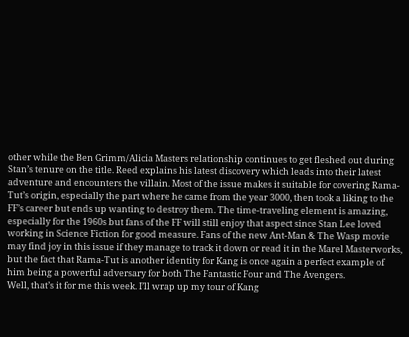other while the Ben Grimm/Alicia Masters relationship continues to get fleshed out during Stan’s tenure on the title. Reed explains his latest discovery which leads into their latest adventure and encounters the villain. Most of the issue makes it suitable for covering Rama-Tut’s origin, especially the part where he came from the year 3000, then took a liking to the FF’s career but ends up wanting to destroy them. The time-traveling element is amazing, especially for the 1960s but fans of the FF will still enjoy that aspect since Stan Lee loved working in Science Fiction for good measure. Fans of the new Ant-Man & The Wasp movie may find joy in this issue if they manage to track it down or read it in the Marel Masterworks, but the fact that Rama-Tut is another identity for Kang is once again a perfect example of him being a powerful adversary for both The Fantastic Four and The Avengers.
Well, that’s it for me this week. I’ll wrap up my tour of Kang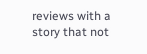reviews with a story that not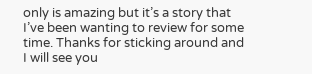only is amazing but it’s a story that I’ve been wanting to review for some time. Thanks for sticking around and I will see you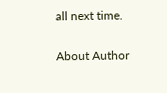all next time.

About Author